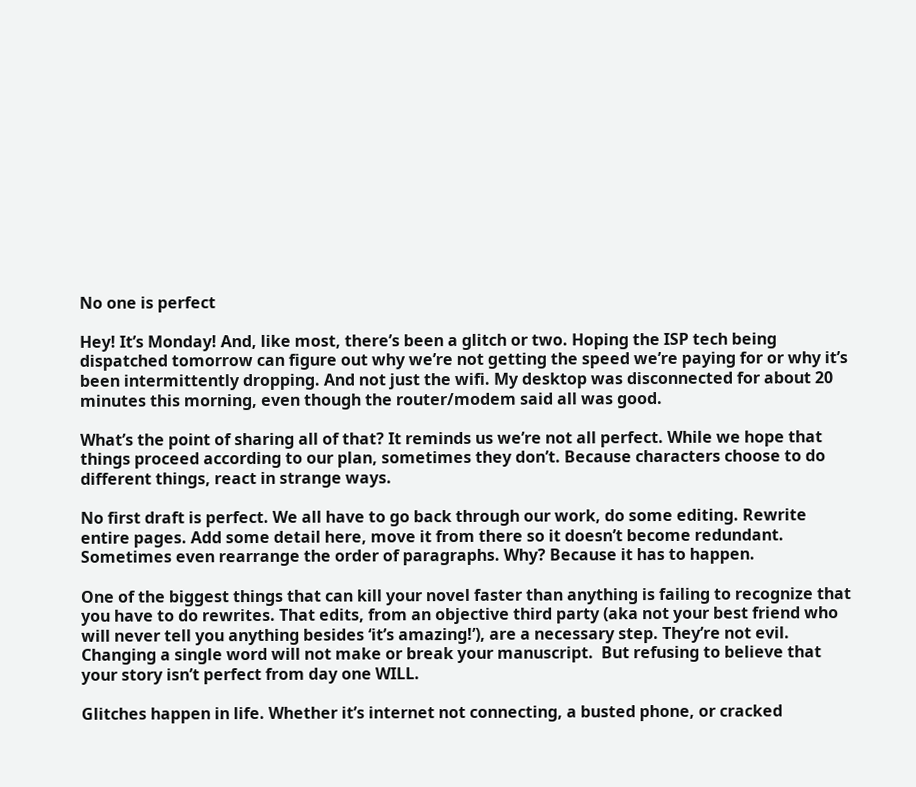No one is perfect

Hey! It’s Monday! And, like most, there’s been a glitch or two. Hoping the ISP tech being dispatched tomorrow can figure out why we’re not getting the speed we’re paying for or why it’s been intermittently dropping. And not just the wifi. My desktop was disconnected for about 20 minutes this morning, even though the router/modem said all was good.

What’s the point of sharing all of that? It reminds us we’re not all perfect. While we hope that things proceed according to our plan, sometimes they don’t. Because characters choose to do different things, react in strange ways.

No first draft is perfect. We all have to go back through our work, do some editing. Rewrite entire pages. Add some detail here, move it from there so it doesn’t become redundant. Sometimes even rearrange the order of paragraphs. Why? Because it has to happen.

One of the biggest things that can kill your novel faster than anything is failing to recognize that you have to do rewrites. That edits, from an objective third party (aka not your best friend who will never tell you anything besides ‘it’s amazing!’), are a necessary step. They’re not evil. Changing a single word will not make or break your manuscript.  But refusing to believe that your story isn’t perfect from day one WILL.

Glitches happen in life. Whether it’s internet not connecting, a busted phone, or cracked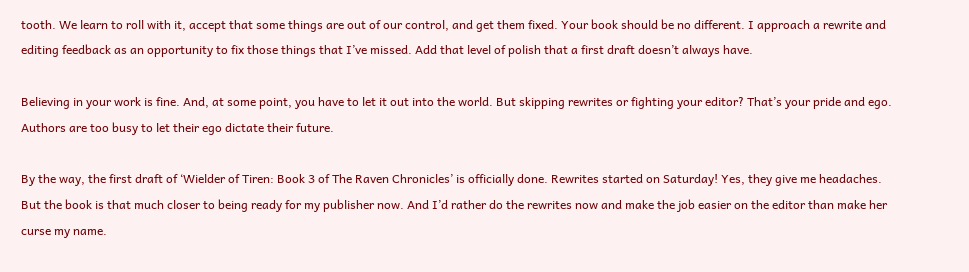tooth. We learn to roll with it, accept that some things are out of our control, and get them fixed. Your book should be no different. I approach a rewrite and editing feedback as an opportunity to fix those things that I’ve missed. Add that level of polish that a first draft doesn’t always have.

Believing in your work is fine. And, at some point, you have to let it out into the world. But skipping rewrites or fighting your editor? That’s your pride and ego. Authors are too busy to let their ego dictate their future.

By the way, the first draft of ‘Wielder of Tiren: Book 3 of The Raven Chronicles’ is officially done. Rewrites started on Saturday! Yes, they give me headaches. But the book is that much closer to being ready for my publisher now. And I’d rather do the rewrites now and make the job easier on the editor than make her curse my name.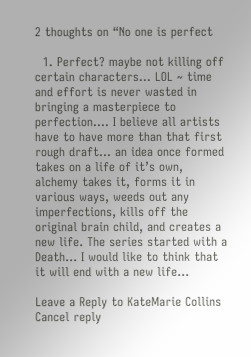2 thoughts on “No one is perfect

  1. Perfect? maybe not killing off certain characters… LOL ~ time and effort is never wasted in bringing a masterpiece to perfection…. I believe all artists have to have more than that first rough draft… an idea once formed takes on a life of it’s own, alchemy takes it, forms it in various ways, weeds out any imperfections, kills off the original brain child, and creates a new life. The series started with a Death… I would like to think that it will end with a new life…

Leave a Reply to KateMarie Collins Cancel reply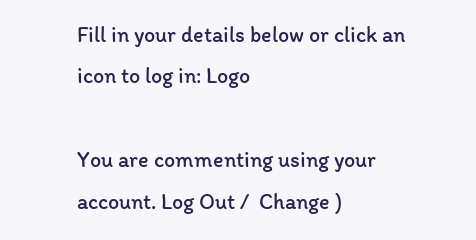Fill in your details below or click an icon to log in: Logo

You are commenting using your account. Log Out /  Change )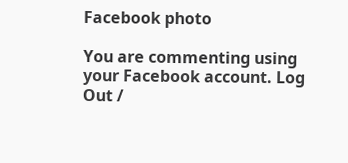Facebook photo

You are commenting using your Facebook account. Log Out /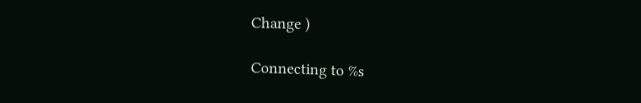Change )

Connecting to %s